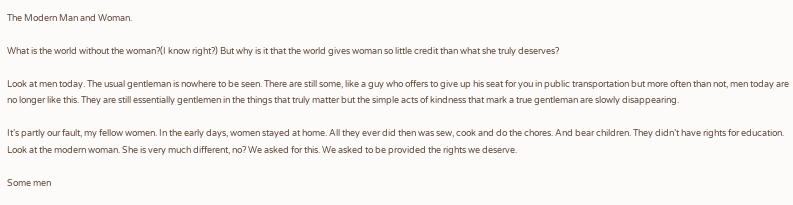The Modern Man and Woman.

What is the world without the woman?(I know right?) But why is it that the world gives woman so little credit than what she truly deserves?

Look at men today. The usual gentleman is nowhere to be seen. There are still some, like a guy who offers to give up his seat for you in public transportation but more often than not, men today are no longer like this. They are still essentially gentlemen in the things that truly matter but the simple acts of kindness that mark a true gentleman are slowly disappearing.

It’s partly our fault, my fellow women. In the early days, women stayed at home. All they ever did then was sew, cook and do the chores. And bear children. They didn’t have rights for education. Look at the modern woman. She is very much different, no? We asked for this. We asked to be provided the rights we deserve.

Some men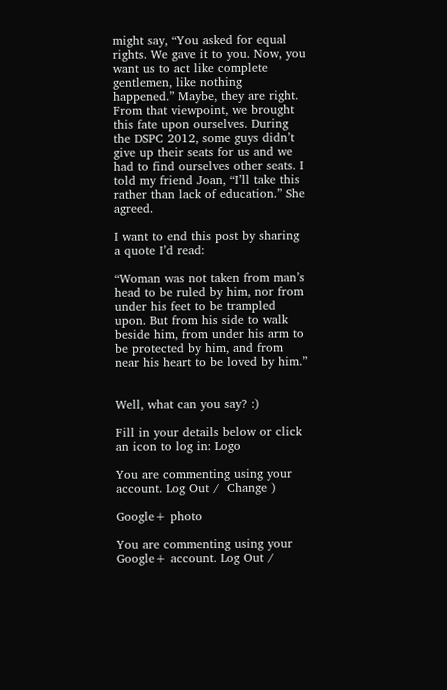might say, “You asked for equal rights. We gave it to you. Now, you want us to act like complete gentlemen, like nothing happened.” Maybe, they are right. From that viewpoint, we brought this fate upon ourselves. During the DSPC 2012, some guys didn’t give up their seats for us and we had to find ourselves other seats. I told my friend Joan, “I’ll take this rather than lack of education.” She agreed.

I want to end this post by sharing a quote I’d read:

“Woman was not taken from man’s head to be ruled by him, nor from under his feet to be trampled upon. But from his side to walk beside him, from under his arm to be protected by him, and from near his heart to be loved by him.”


Well, what can you say? :)

Fill in your details below or click an icon to log in: Logo

You are commenting using your account. Log Out /  Change )

Google+ photo

You are commenting using your Google+ account. Log Out /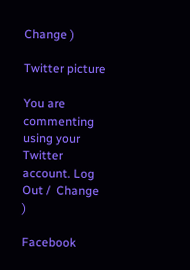Change )

Twitter picture

You are commenting using your Twitter account. Log Out /  Change )

Facebook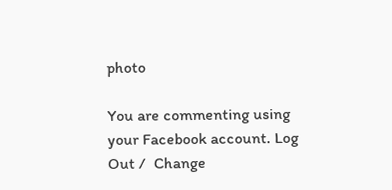photo

You are commenting using your Facebook account. Log Out /  Change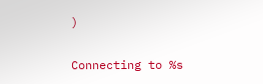)


Connecting to %s